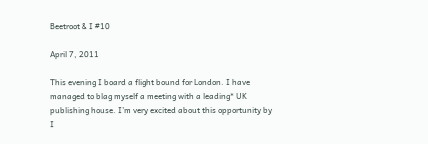Beetroot & I #10

April 7, 2011

This evening I board a flight bound for London. I have managed to blag myself a meeting with a leading* UK publishing house. I’m very excited about this opportunity by I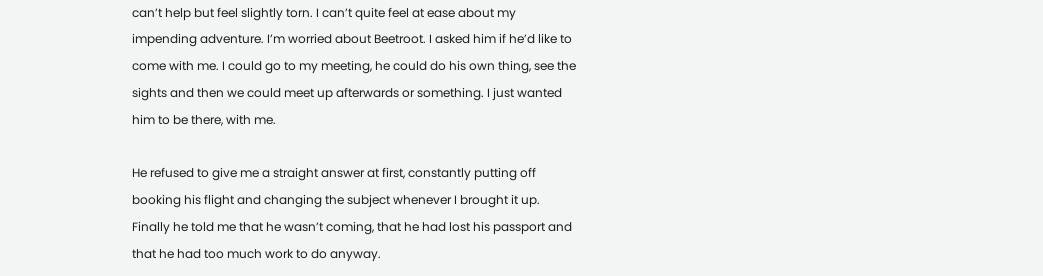can’t help but feel slightly torn. I can’t quite feel at ease about my impending adventure. I’m worried about Beetroot. I asked him if he’d like to come with me. I could go to my meeting, he could do his own thing, see the sights and then we could meet up afterwards or something. I just wanted him to be there, with me.

He refused to give me a straight answer at first, constantly putting off booking his flight and changing the subject whenever I brought it up. Finally he told me that he wasn’t coming, that he had lost his passport and that he had too much work to do anyway.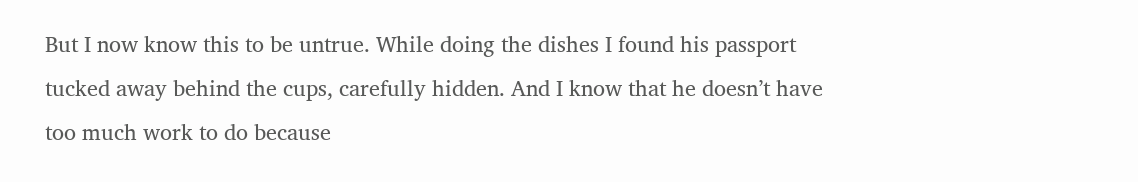But I now know this to be untrue. While doing the dishes I found his passport tucked away behind the cups, carefully hidden. And I know that he doesn’t have too much work to do because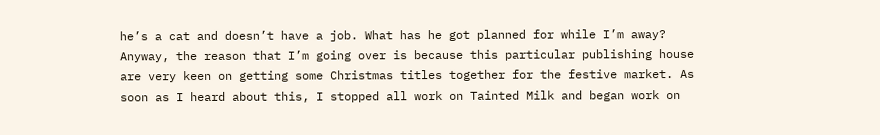he’s a cat and doesn’t have a job. What has he got planned for while I’m away? Anyway, the reason that I’m going over is because this particular publishing house are very keen on getting some Christmas titles together for the festive market. As soon as I heard about this, I stopped all work on Tainted Milk and began work on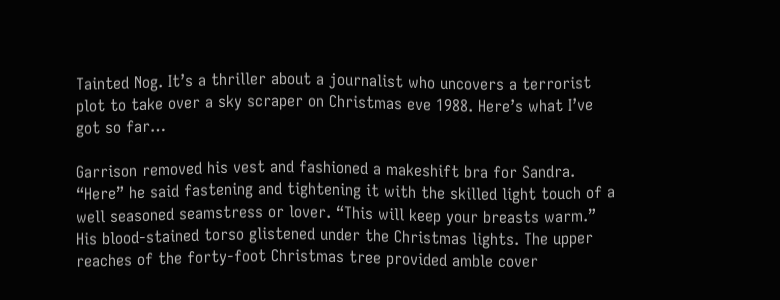Tainted Nog. It’s a thriller about a journalist who uncovers a terrorist plot to take over a sky scraper on Christmas eve 1988. Here’s what I’ve got so far…

Garrison removed his vest and fashioned a makeshift bra for Sandra.
“Here” he said fastening and tightening it with the skilled light touch of a well seasoned seamstress or lover. “This will keep your breasts warm.” His blood-stained torso glistened under the Christmas lights. The upper reaches of the forty-foot Christmas tree provided amble cover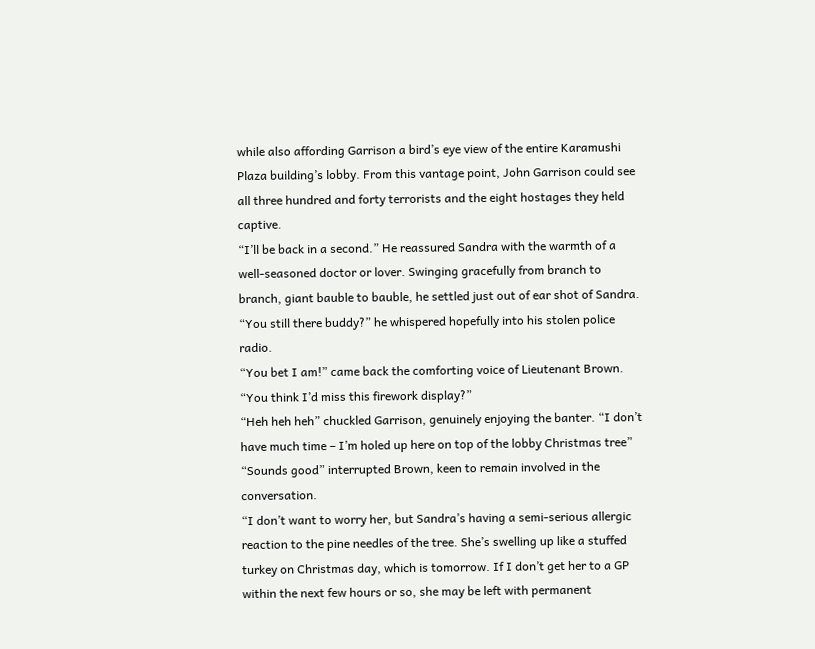while also affording Garrison a bird’s eye view of the entire Karamushi Plaza building’s lobby. From this vantage point, John Garrison could see all three hundred and forty terrorists and the eight hostages they held captive.
“I’ll be back in a second.” He reassured Sandra with the warmth of a well-seasoned doctor or lover. Swinging gracefully from branch to branch, giant bauble to bauble, he settled just out of ear shot of Sandra.
“You still there buddy?” he whispered hopefully into his stolen police radio.
“You bet I am!” came back the comforting voice of Lieutenant Brown. “You think I’d miss this firework display?”
“Heh heh heh” chuckled Garrison, genuinely enjoying the banter. “I don’t have much time – I’m holed up here on top of the lobby Christmas tree”
“Sounds good” interrupted Brown, keen to remain involved in the conversation.
“I don’t want to worry her, but Sandra’s having a semi-serious allergic reaction to the pine needles of the tree. She’s swelling up like a stuffed turkey on Christmas day, which is tomorrow. If I don’t get her to a GP within the next few hours or so, she may be left with permanent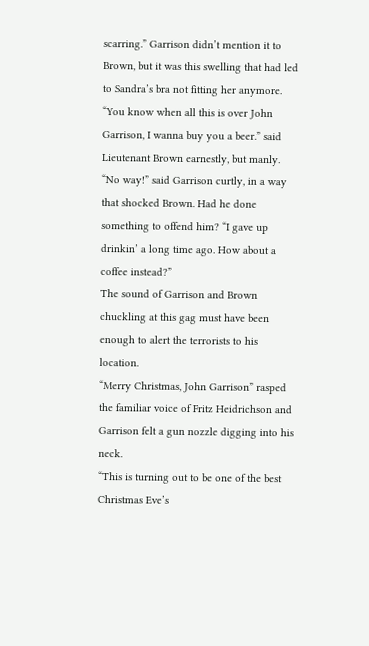scarring.” Garrison didn’t mention it to Brown, but it was this swelling that had led to Sandra’s bra not fitting her anymore.
“You know when all this is over John Garrison, I wanna buy you a beer.” said Lieutenant Brown earnestly, but manly.
“No way!” said Garrison curtly, in a way that shocked Brown. Had he done something to offend him? “I gave up drinkin’ a long time ago. How about a coffee instead?”
The sound of Garrison and Brown chuckling at this gag must have been enough to alert the terrorists to his location.
“Merry Christmas, John Garrison” rasped the familiar voice of Fritz Heidrichson and Garrison felt a gun nozzle digging into his neck.
“This is turning out to be one of the best Christmas Eve’s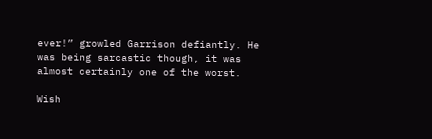ever!” growled Garrison defiantly. He was being sarcastic though, it was almost certainly one of the worst.

Wish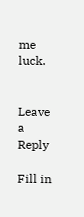me luck.


Leave a Reply

Fill in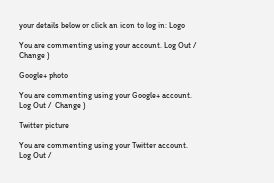your details below or click an icon to log in: Logo

You are commenting using your account. Log Out /  Change )

Google+ photo

You are commenting using your Google+ account. Log Out /  Change )

Twitter picture

You are commenting using your Twitter account. Log Out /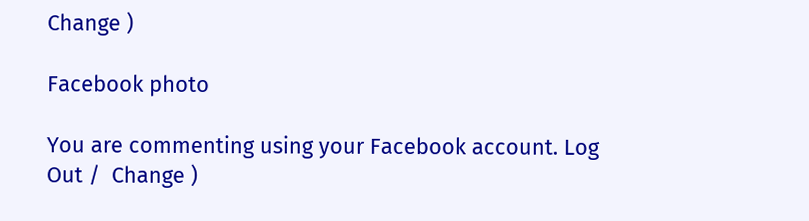Change )

Facebook photo

You are commenting using your Facebook account. Log Out /  Change )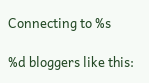Connecting to %s

%d bloggers like this: